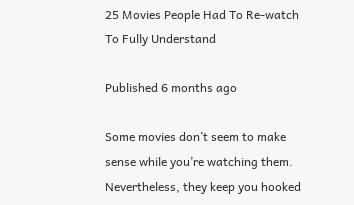25 Movies People Had To Re-watch To Fully Understand

Published 6 months ago

Some movies don’t seem to make sense while you’re watching them. Nevertheless, they keep you hooked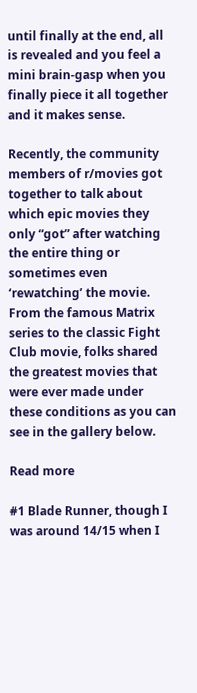until finally at the end, all is revealed and you feel a mini brain-gasp when you finally piece it all together and it makes sense.

Recently, the community members of r/movies got together to talk about which epic movies they only “got” after watching the entire thing or sometimes even ‘rewatching’ the movie. From the famous Matrix series to the classic Fight Club movie, folks shared the greatest movies that were ever made under these conditions as you can see in the gallery below.

Read more

#1 Blade Runner, though I was around 14/15 when I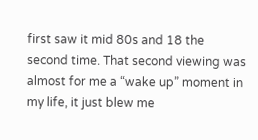first saw it mid 80s and 18 the second time. That second viewing was almost for me a “wake up” moment in my life, it just blew me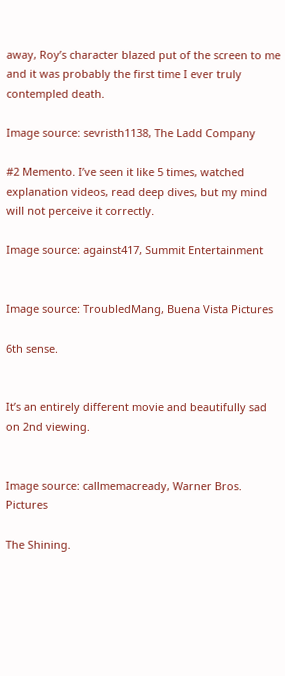away, Roy’s character blazed put of the screen to me and it was probably the first time I ever truly contempled death.

Image source: sevristh1138, The Ladd Company

#2 Memento. I’ve seen it like 5 times, watched explanation videos, read deep dives, but my mind will not perceive it correctly.

Image source: against417, Summit Entertainment


Image source: TroubledMang, Buena Vista Pictures

6th sense.


It’s an entirely different movie and beautifully sad on 2nd viewing.


Image source: callmemacready, Warner Bros. Pictures

The Shining.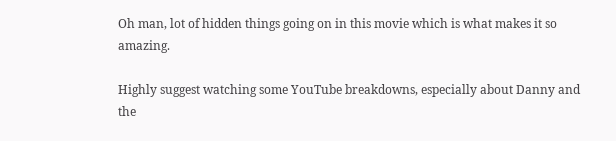Oh man, lot of hidden things going on in this movie which is what makes it so amazing.

Highly suggest watching some YouTube breakdowns, especially about Danny and the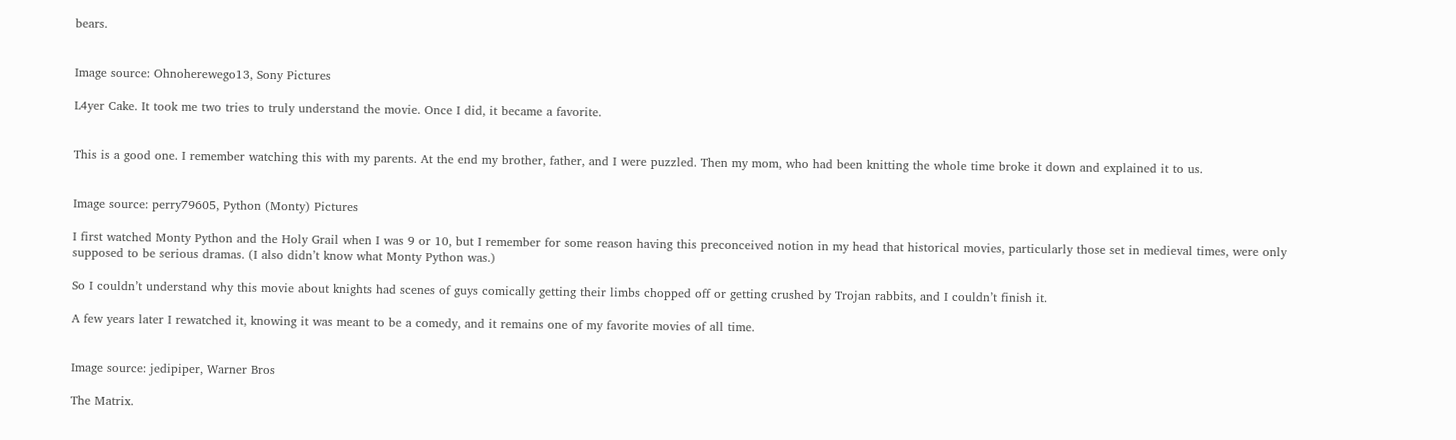bears.


Image source: Ohnoherewego13, Sony Pictures

L4yer Cake. It took me two tries to truly understand the movie. Once I did, it became a favorite.


This is a good one. I remember watching this with my parents. At the end my brother, father, and I were puzzled. Then my mom, who had been knitting the whole time broke it down and explained it to us.


Image source: perry79605, Python (Monty) Pictures

I first watched Monty Python and the Holy Grail when I was 9 or 10, but I remember for some reason having this preconceived notion in my head that historical movies, particularly those set in medieval times, were only supposed to be serious dramas. (I also didn’t know what Monty Python was.)

So I couldn’t understand why this movie about knights had scenes of guys comically getting their limbs chopped off or getting crushed by Trojan rabbits, and I couldn’t finish it.

A few years later I rewatched it, knowing it was meant to be a comedy, and it remains one of my favorite movies of all time.


Image source: jedipiper, Warner Bros

The Matrix.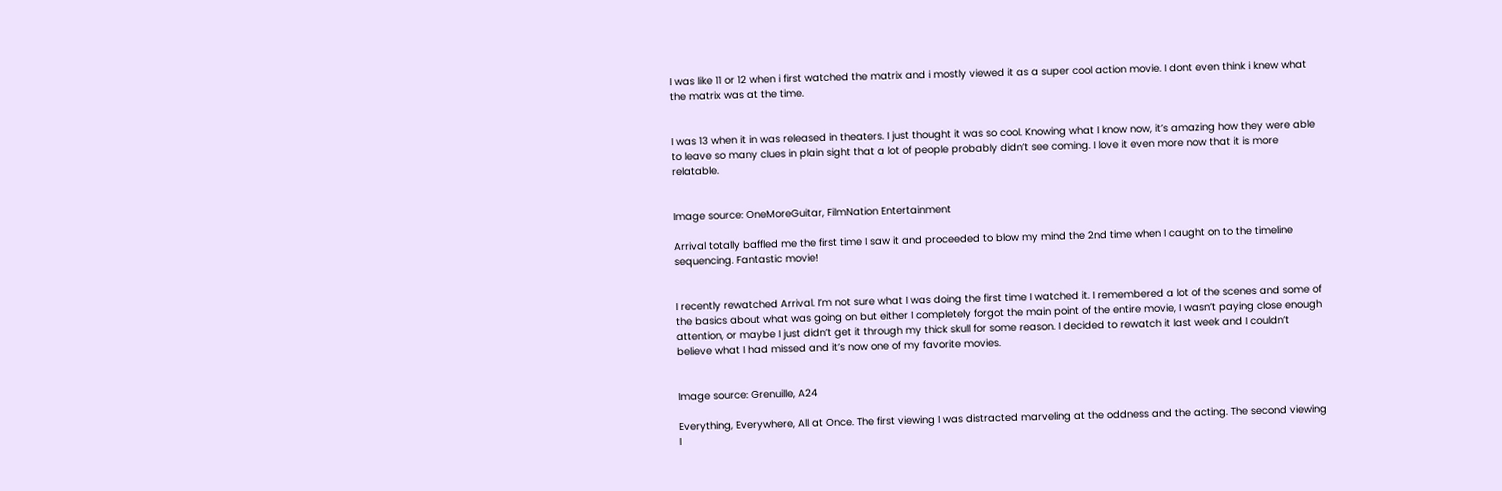I was like 11 or 12 when i first watched the matrix and i mostly viewed it as a super cool action movie. I dont even think i knew what the matrix was at the time.


I was 13 when it in was released in theaters. I just thought it was so cool. Knowing what I know now, it’s amazing how they were able to leave so many clues in plain sight that a lot of people probably didn’t see coming. I love it even more now that it is more relatable.


Image source: OneMoreGuitar, FilmNation Entertainment

Arrival totally baffled me the first time I saw it and proceeded to blow my mind the 2nd time when I caught on to the timeline sequencing. Fantastic movie!


I recently rewatched Arrival. I’m not sure what I was doing the first time I watched it. I remembered a lot of the scenes and some of the basics about what was going on but either I completely forgot the main point of the entire movie, I wasn’t paying close enough attention, or maybe I just didn’t get it through my thick skull for some reason. I decided to rewatch it last week and I couldn’t believe what I had missed and it’s now one of my favorite movies.


Image source: Grenuille, A24

Everything, Everywhere, All at Once. The first viewing I was distracted marveling at the oddness and the acting. The second viewing I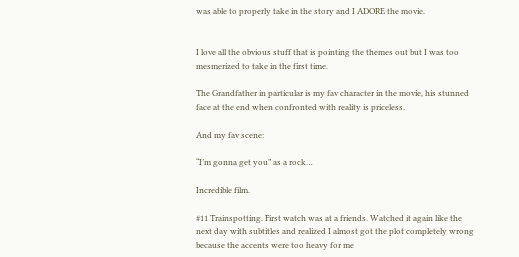was able to properly take in the story and I ADORE the movie.


I love all the obvious stuff that is pointing the themes out but I was too mesmerized to take in the first time.

The Grandfather in particular is my fav character in the movie, his stunned face at the end when confronted with reality is priceless.

And my fav scene:

“I’m gonna get you” as a rock…

Incredible film.

#11 Trainspotting. First watch was at a friends. Watched it again like the next day with subtitles and realized I almost got the plot completely wrong because the accents were too heavy for me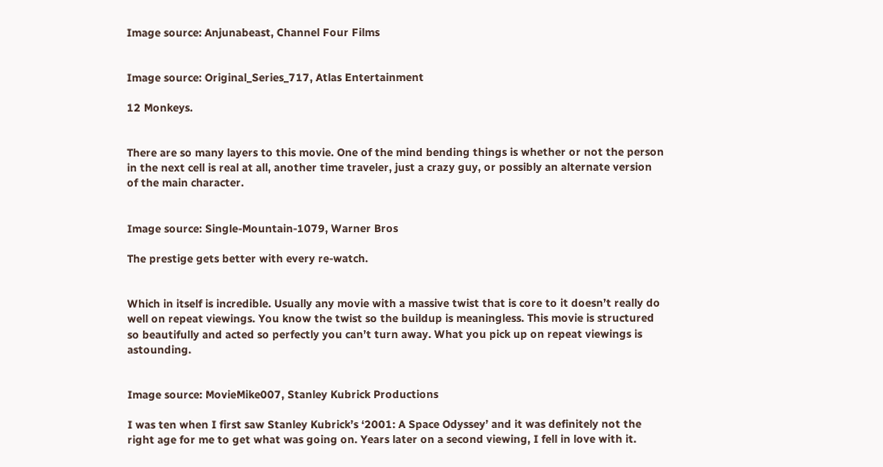Image source: Anjunabeast, Channel Four Films


Image source: Original_Series_717, Atlas Entertainment

12 Monkeys.


There are so many layers to this movie. One of the mind bending things is whether or not the person in the next cell is real at all, another time traveler, just a crazy guy, or possibly an alternate version of the main character.


Image source: Single-Mountain-1079, Warner Bros

The prestige gets better with every re-watch.


Which in itself is incredible. Usually any movie with a massive twist that is core to it doesn’t really do well on repeat viewings. You know the twist so the buildup is meaningless. This movie is structured so beautifully and acted so perfectly you can’t turn away. What you pick up on repeat viewings is astounding.


Image source: MovieMike007, Stanley Kubrick Productions

I was ten when I first saw Stanley Kubrick’s ‘2001: A Space Odyssey’ and it was definitely not the right age for me to get what was going on. Years later on a second viewing, I fell in love with it.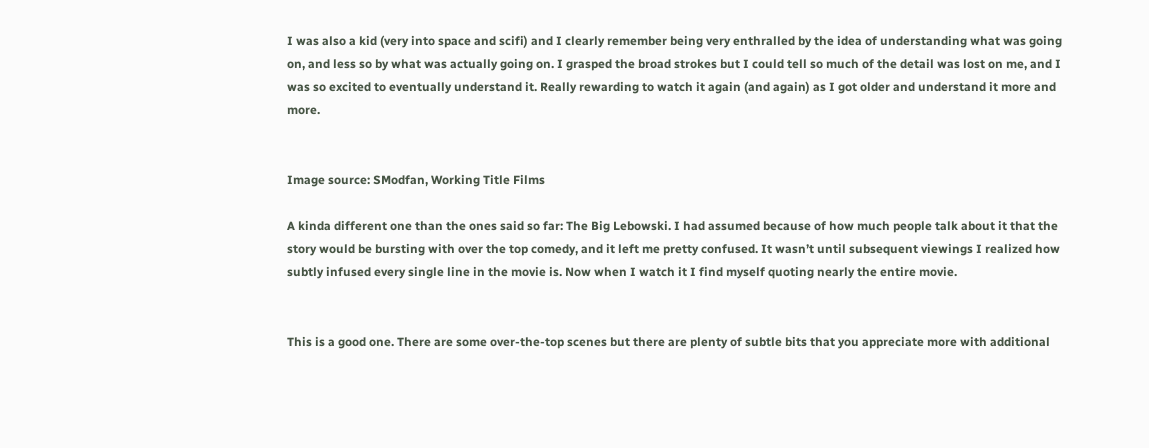I was also a kid (very into space and scifi) and I clearly remember being very enthralled by the idea of understanding what was going on, and less so by what was actually going on. I grasped the broad strokes but I could tell so much of the detail was lost on me, and I was so excited to eventually understand it. Really rewarding to watch it again (and again) as I got older and understand it more and more.


Image source: SModfan, Working Title Films

A kinda different one than the ones said so far: The Big Lebowski. I had assumed because of how much people talk about it that the story would be bursting with over the top comedy, and it left me pretty confused. It wasn’t until subsequent viewings I realized how subtly infused every single line in the movie is. Now when I watch it I find myself quoting nearly the entire movie.


This is a good one. There are some over-the-top scenes but there are plenty of subtle bits that you appreciate more with additional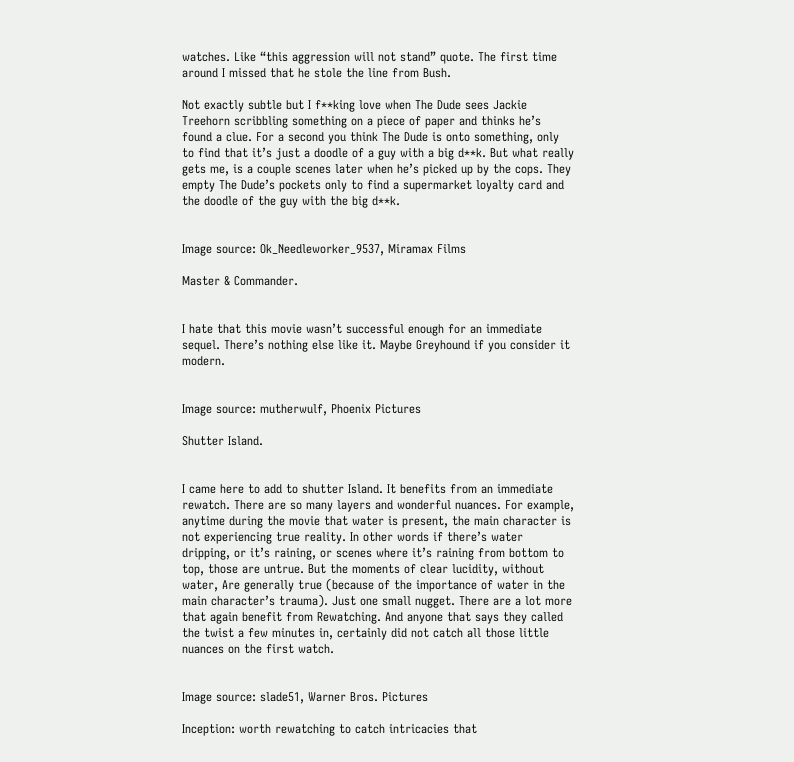watches. Like “this aggression will not stand” quote. The first time around I missed that he stole the line from Bush.

Not exactly subtle but I f**king love when The Dude sees Jackie Treehorn scribbling something on a piece of paper and thinks he’s found a clue. For a second you think The Dude is onto something, only to find that it’s just a doodle of a guy with a big d**k. But what really gets me, is a couple scenes later when he’s picked up by the cops. They empty The Dude’s pockets only to find a supermarket loyalty card and the doodle of the guy with the big d**k.


Image source: Ok_Needleworker_9537, Miramax Films

Master & Commander.


I hate that this movie wasn’t successful enough for an immediate sequel. There’s nothing else like it. Maybe Greyhound if you consider it modern.


Image source: mutherwulf, Phoenix Pictures

Shutter Island.


I came here to add to shutter Island. It benefits from an immediate rewatch. There are so many layers and wonderful nuances. For example, anytime during the movie that water is present, the main character is not experiencing true reality. In other words if there’s water dripping, or it’s raining, or scenes where it’s raining from bottom to top, those are untrue. But the moments of clear lucidity, without water, Are generally true (because of the importance of water in the main character’s trauma). Just one small nugget. There are a lot more that again benefit from Rewatching. And anyone that says they called the twist a few minutes in, certainly did not catch all those little nuances on the first watch.


Image source: slade51, Warner Bros. Pictures

Inception: worth rewatching to catch intricacies that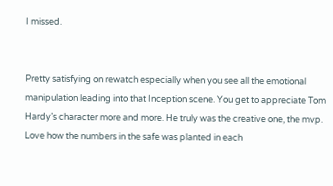I missed.


Pretty satisfying on rewatch especially when you see all the emotional manipulation leading into that Inception scene. You get to appreciate Tom Hardy’s character more and more. He truly was the creative one, the mvp. Love how the numbers in the safe was planted in each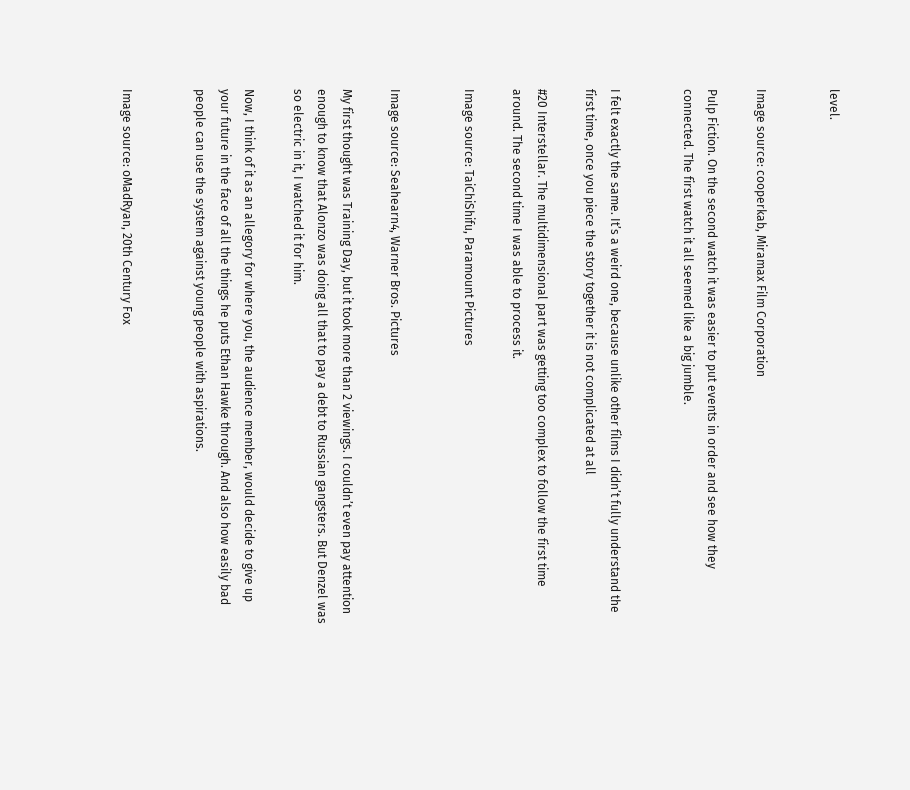level.


Image source: cooperkab, Miramax Film Corporation

Pulp Fiction. On the second watch it was easier to put events in order and see how they connected. The first watch it all seemed like a big jumble.


I felt exactly the same. It’s a weird one, because unlike other films I didn’t fully understand the first time, once you piece the story together it is not complicated at all

#20 Interstellar. The multidimensional part was getting too complex to follow the first time around. The second time I was able to process it.

Image source: TaiChiShifu, Paramount Pictures


Image source: Seahearn4, Warner Bros. Pictures

My first thought was Training Day, but it took more than 2 viewings. I couldn’t even pay attention enough to know that Alonzo was doing all that to pay a debt to Russian gangsters. But Denzel was so electric in it, I watched it for him.

Now, I think of it as an allegory for where you, the audience member, would decide to give up your future in the face of all the things he puts Ethan Hawke through. And also how easily bad people can use the system against young people with aspirations.


Image source: oMadRyan, 20th Century Fox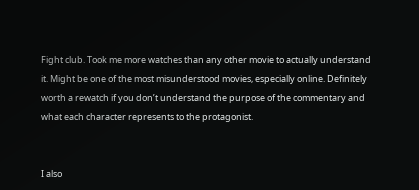Fight club. Took me more watches than any other movie to actually understand it. Might be one of the most misunderstood movies, especially online. Definitely worth a rewatch if you don’t understand the purpose of the commentary and what each character represents to the protagonist.


I also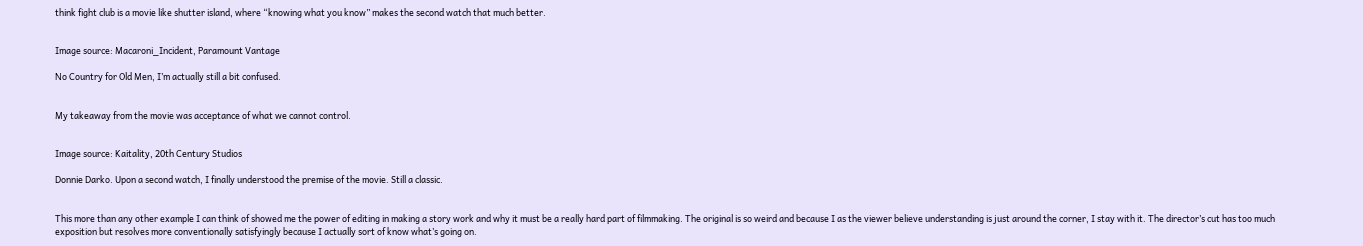think fight club is a movie like shutter island, where “knowing what you know” makes the second watch that much better.


Image source: Macaroni_Incident, Paramount Vantage

No Country for Old Men, I’m actually still a bit confused.


My takeaway from the movie was acceptance of what we cannot control.


Image source: Kaitality, 20th Century Studios

Donnie Darko. Upon a second watch, I finally understood the premise of the movie. Still a classic.


This more than any other example I can think of showed me the power of editing in making a story work and why it must be a really hard part of filmmaking. The original is so weird and because I as the viewer believe understanding is just around the corner, I stay with it. The director’s cut has too much exposition but resolves more conventionally satisfyingly because I actually sort of know what’s going on.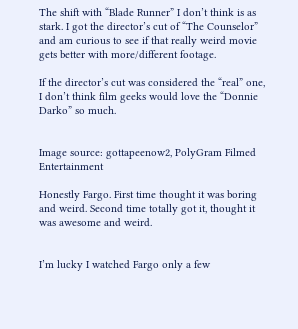The shift with “Blade Runner” I don’t think is as stark. I got the director’s cut of “The Counselor” and am curious to see if that really weird movie gets better with more/different footage.

If the director’s cut was considered the “real” one, I don’t think film geeks would love the “Donnie Darko” so much.


Image source: gottapeenow2, PolyGram Filmed Entertainment

Honestly Fargo. First time thought it was boring and weird. Second time totally got it, thought it was awesome and weird.


I’m lucky I watched Fargo only a few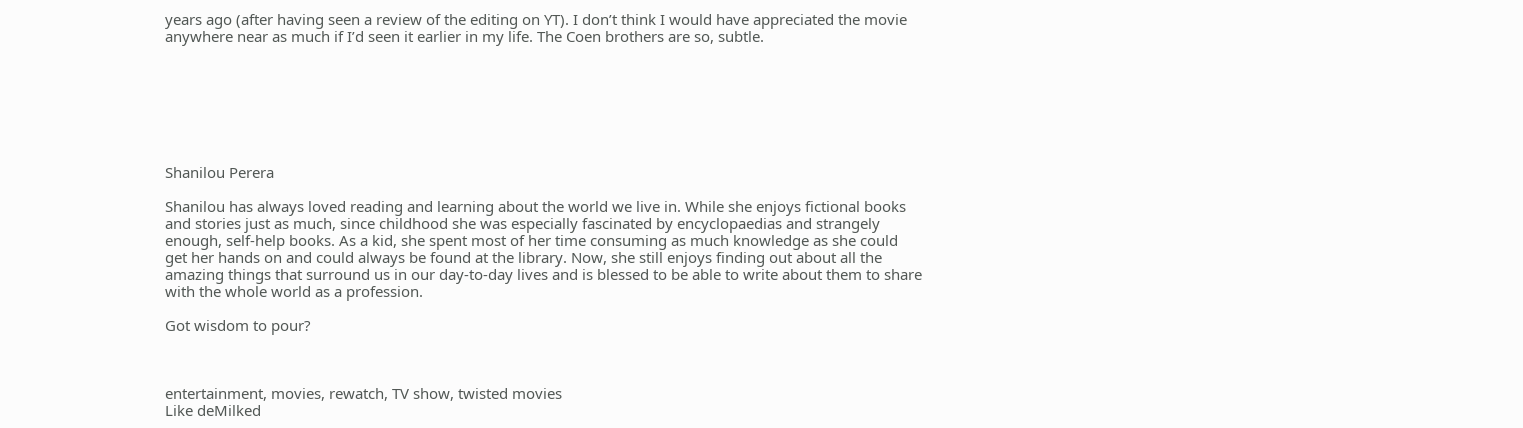years ago (after having seen a review of the editing on YT). I don’t think I would have appreciated the movie anywhere near as much if I’d seen it earlier in my life. The Coen brothers are so, subtle.







Shanilou Perera

Shanilou has always loved reading and learning about the world we live in. While she enjoys fictional books and stories just as much, since childhood she was especially fascinated by encyclopaedias and strangely enough, self-help books. As a kid, she spent most of her time consuming as much knowledge as she could get her hands on and could always be found at the library. Now, she still enjoys finding out about all the amazing things that surround us in our day-to-day lives and is blessed to be able to write about them to share with the whole world as a profession.

Got wisdom to pour?



entertainment, movies, rewatch, TV show, twisted movies
Like deMilked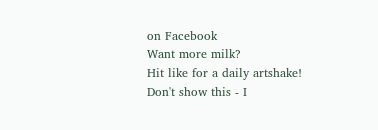on Facebook
Want more milk?
Hit like for a daily artshake!
Don't show this - I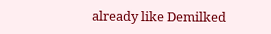already like Demilked